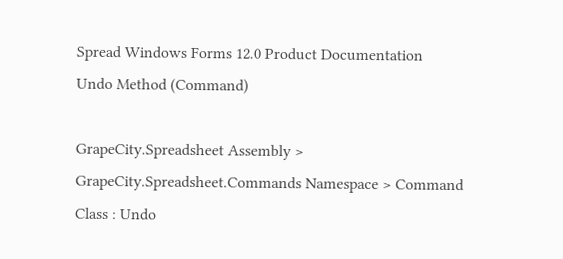Spread Windows Forms 12.0 Product Documentation
Undo Method (Command)

GrapeCity.Spreadsheet Assembly > GrapeCity.Spreadsheet.Commands Namespace > Command Class : Undo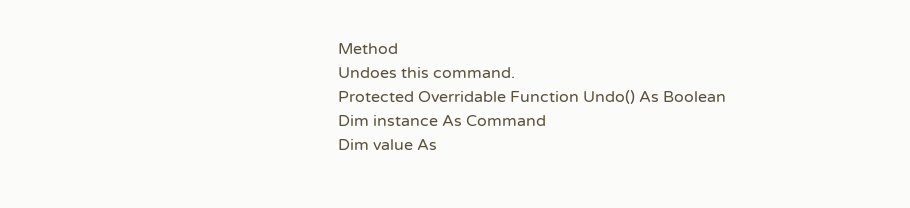Method
Undoes this command.
Protected Overridable Function Undo() As Boolean
Dim instance As Command
Dim value As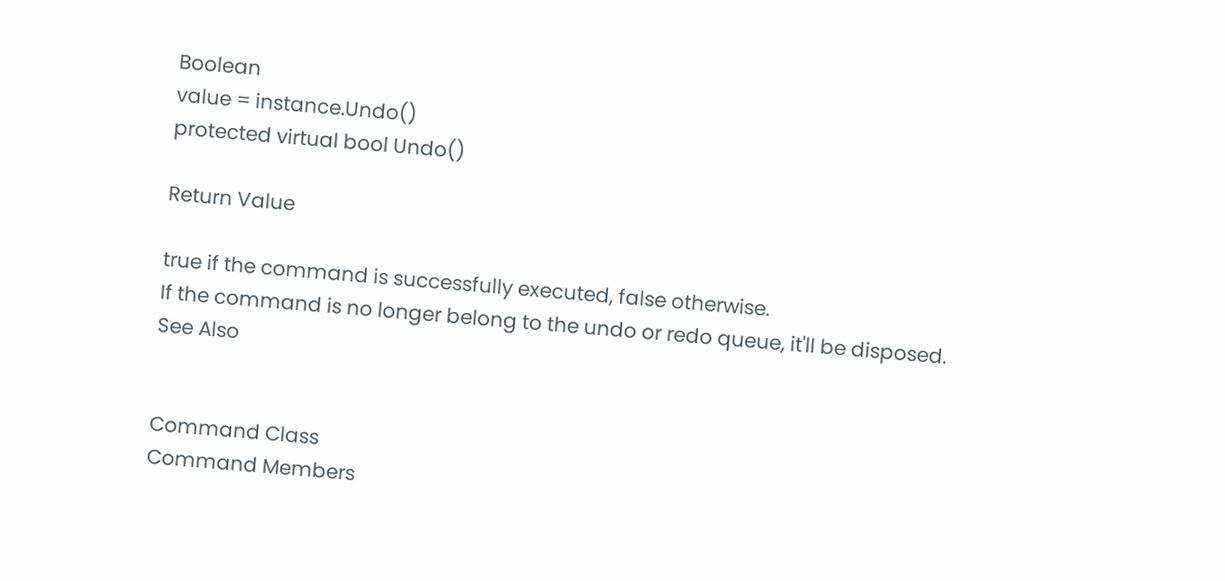Boolean
value = instance.Undo()
protected virtual bool Undo()

Return Value

true if the command is successfully executed, false otherwise.
If the command is no longer belong to the undo or redo queue, it'll be disposed.
See Also


Command Class
Command Members